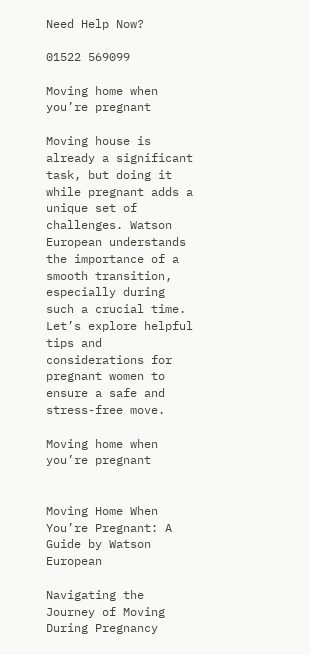Need Help Now?

01522 569099

Moving home when you’re pregnant

Moving house is already a significant task, but doing it while pregnant adds a unique set of challenges. Watson European understands the importance of a smooth transition, especially during such a crucial time. Let’s explore helpful tips and considerations for pregnant women to ensure a safe and stress-free move.

Moving home when you’re pregnant


Moving Home When You’re Pregnant: A Guide by Watson European

Navigating the Journey of Moving During Pregnancy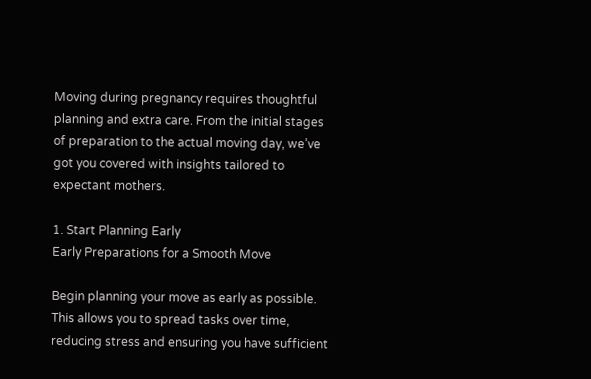Moving during pregnancy requires thoughtful planning and extra care. From the initial stages of preparation to the actual moving day, we’ve got you covered with insights tailored to expectant mothers.

1. Start Planning Early
Early Preparations for a Smooth Move

Begin planning your move as early as possible. This allows you to spread tasks over time, reducing stress and ensuring you have sufficient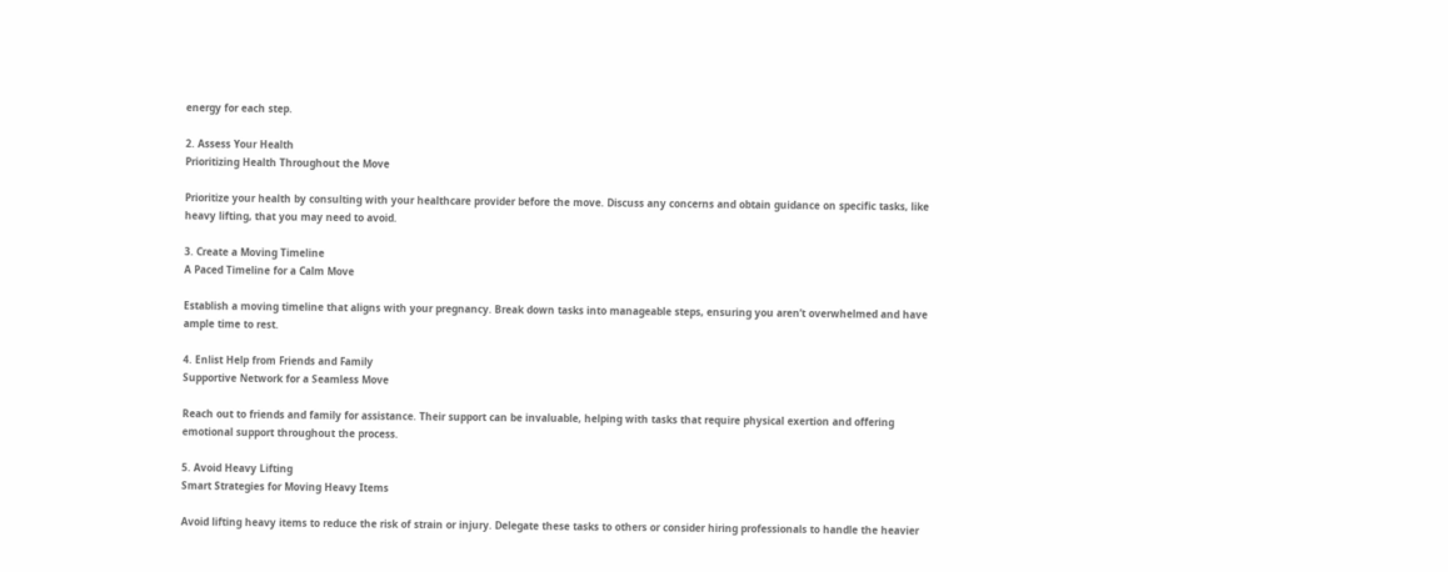energy for each step.

2. Assess Your Health
Prioritizing Health Throughout the Move

Prioritize your health by consulting with your healthcare provider before the move. Discuss any concerns and obtain guidance on specific tasks, like heavy lifting, that you may need to avoid.

3. Create a Moving Timeline
A Paced Timeline for a Calm Move

Establish a moving timeline that aligns with your pregnancy. Break down tasks into manageable steps, ensuring you aren’t overwhelmed and have ample time to rest.

4. Enlist Help from Friends and Family
Supportive Network for a Seamless Move

Reach out to friends and family for assistance. Their support can be invaluable, helping with tasks that require physical exertion and offering emotional support throughout the process.

5. Avoid Heavy Lifting
Smart Strategies for Moving Heavy Items

Avoid lifting heavy items to reduce the risk of strain or injury. Delegate these tasks to others or consider hiring professionals to handle the heavier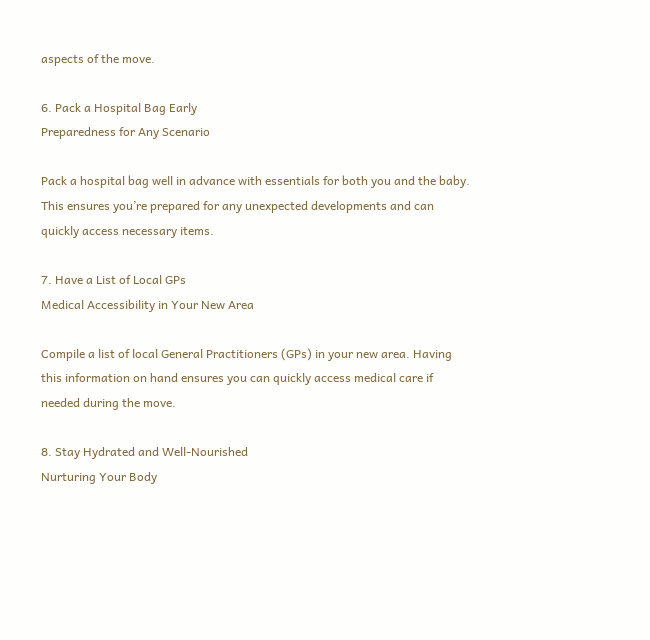aspects of the move.

6. Pack a Hospital Bag Early
Preparedness for Any Scenario

Pack a hospital bag well in advance with essentials for both you and the baby. This ensures you’re prepared for any unexpected developments and can quickly access necessary items.

7. Have a List of Local GPs
Medical Accessibility in Your New Area

Compile a list of local General Practitioners (GPs) in your new area. Having this information on hand ensures you can quickly access medical care if needed during the move.

8. Stay Hydrated and Well-Nourished
Nurturing Your Body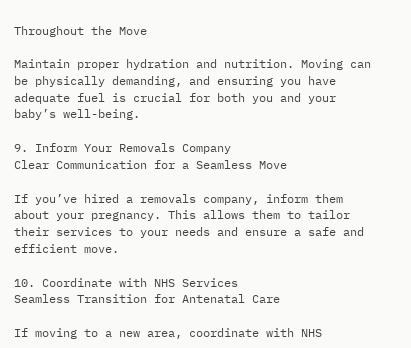Throughout the Move

Maintain proper hydration and nutrition. Moving can be physically demanding, and ensuring you have adequate fuel is crucial for both you and your baby’s well-being.

9. Inform Your Removals Company
Clear Communication for a Seamless Move

If you’ve hired a removals company, inform them about your pregnancy. This allows them to tailor their services to your needs and ensure a safe and efficient move.

10. Coordinate with NHS Services
Seamless Transition for Antenatal Care

If moving to a new area, coordinate with NHS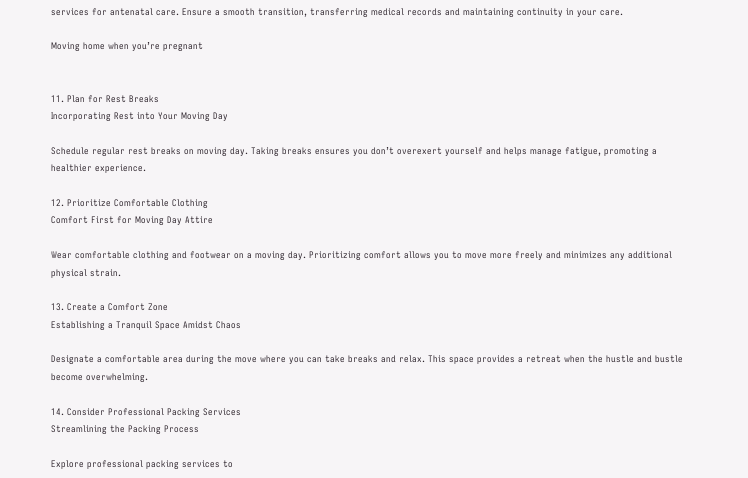services for antenatal care. Ensure a smooth transition, transferring medical records and maintaining continuity in your care.

Moving home when you’re pregnant


11. Plan for Rest Breaks
Incorporating Rest into Your Moving Day

Schedule regular rest breaks on moving day. Taking breaks ensures you don’t overexert yourself and helps manage fatigue, promoting a healthier experience.

12. Prioritize Comfortable Clothing
Comfort First for Moving Day Attire

Wear comfortable clothing and footwear on a moving day. Prioritizing comfort allows you to move more freely and minimizes any additional physical strain.

13. Create a Comfort Zone
Establishing a Tranquil Space Amidst Chaos

Designate a comfortable area during the move where you can take breaks and relax. This space provides a retreat when the hustle and bustle become overwhelming.

14. Consider Professional Packing Services
Streamlining the Packing Process

Explore professional packing services to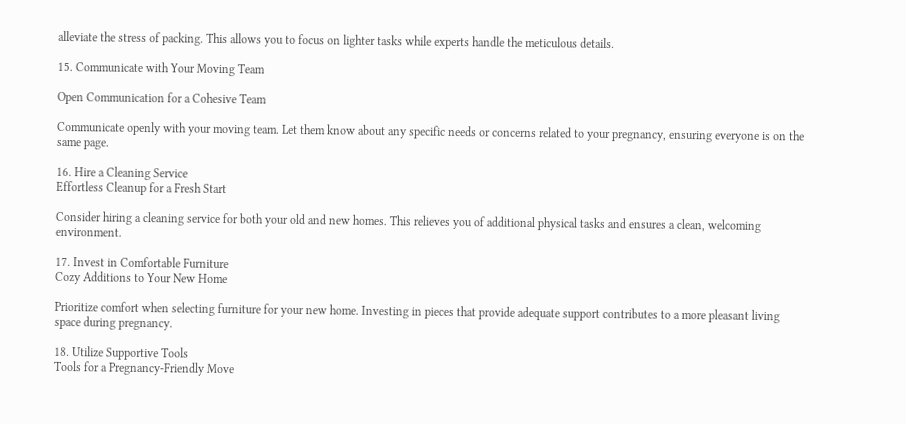alleviate the stress of packing. This allows you to focus on lighter tasks while experts handle the meticulous details.

15. Communicate with Your Moving Team

Open Communication for a Cohesive Team

Communicate openly with your moving team. Let them know about any specific needs or concerns related to your pregnancy, ensuring everyone is on the same page.

16. Hire a Cleaning Service
Effortless Cleanup for a Fresh Start

Consider hiring a cleaning service for both your old and new homes. This relieves you of additional physical tasks and ensures a clean, welcoming environment.

17. Invest in Comfortable Furniture
Cozy Additions to Your New Home

Prioritize comfort when selecting furniture for your new home. Investing in pieces that provide adequate support contributes to a more pleasant living space during pregnancy.

18. Utilize Supportive Tools
Tools for a Pregnancy-Friendly Move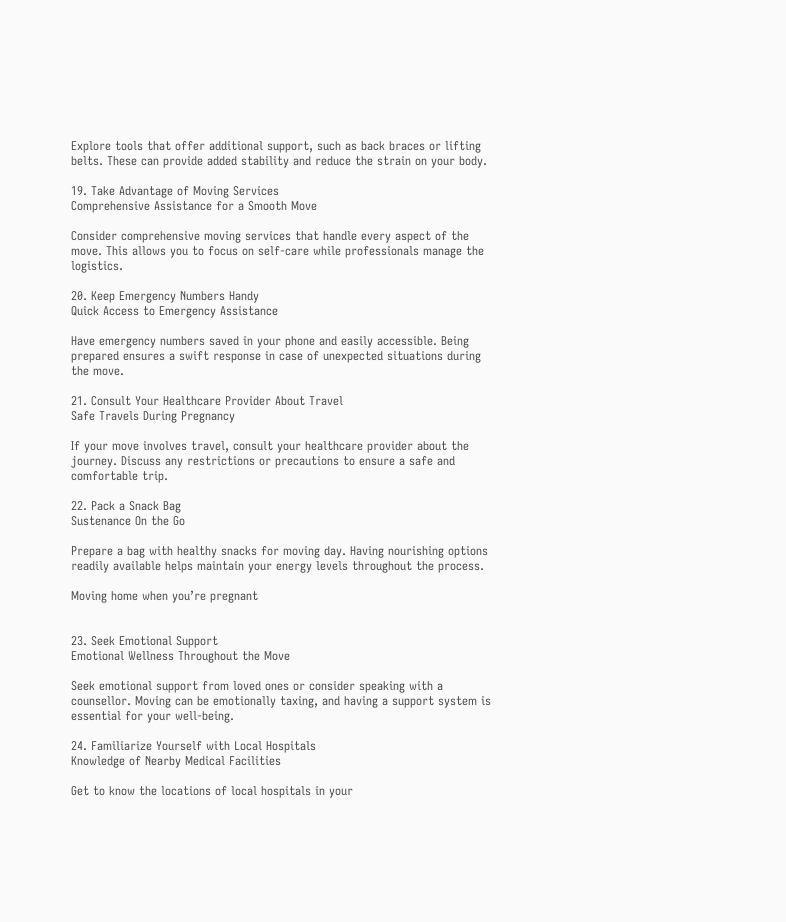Explore tools that offer additional support, such as back braces or lifting belts. These can provide added stability and reduce the strain on your body.

19. Take Advantage of Moving Services
Comprehensive Assistance for a Smooth Move

Consider comprehensive moving services that handle every aspect of the move. This allows you to focus on self-care while professionals manage the logistics.

20. Keep Emergency Numbers Handy
Quick Access to Emergency Assistance

Have emergency numbers saved in your phone and easily accessible. Being prepared ensures a swift response in case of unexpected situations during the move.

21. Consult Your Healthcare Provider About Travel
Safe Travels During Pregnancy

If your move involves travel, consult your healthcare provider about the journey. Discuss any restrictions or precautions to ensure a safe and comfortable trip.

22. Pack a Snack Bag
Sustenance On the Go

Prepare a bag with healthy snacks for moving day. Having nourishing options readily available helps maintain your energy levels throughout the process.

Moving home when you’re pregnant


23. Seek Emotional Support
Emotional Wellness Throughout the Move

Seek emotional support from loved ones or consider speaking with a counsellor. Moving can be emotionally taxing, and having a support system is essential for your well-being.

24. Familiarize Yourself with Local Hospitals
Knowledge of Nearby Medical Facilities

Get to know the locations of local hospitals in your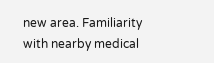new area. Familiarity with nearby medical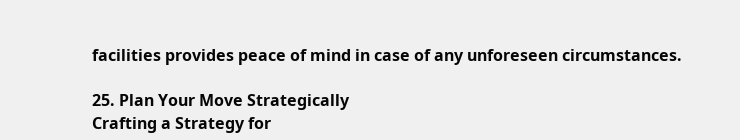facilities provides peace of mind in case of any unforeseen circumstances.

25. Plan Your Move Strategically
Crafting a Strategy for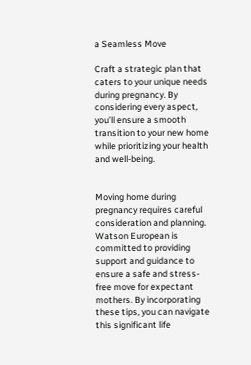a Seamless Move

Craft a strategic plan that caters to your unique needs during pregnancy. By considering every aspect, you’ll ensure a smooth transition to your new home while prioritizing your health and well-being.


Moving home during pregnancy requires careful consideration and planning. Watson European is committed to providing support and guidance to ensure a safe and stress-free move for expectant mothers. By incorporating these tips, you can navigate this significant life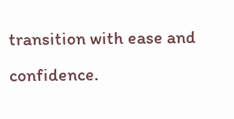transition with ease and confidence.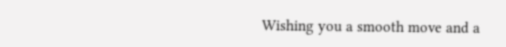Wishing you a smooth move and a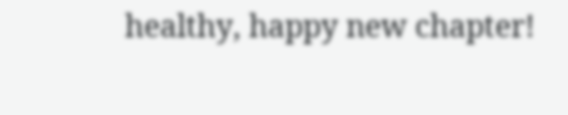healthy, happy new chapter!